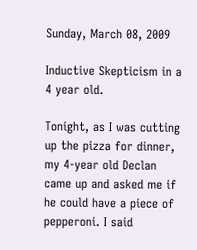Sunday, March 08, 2009

Inductive Skepticism in a 4 year old.

Tonight, as I was cutting up the pizza for dinner, my 4-year old Declan came up and asked me if he could have a piece of pepperoni. I said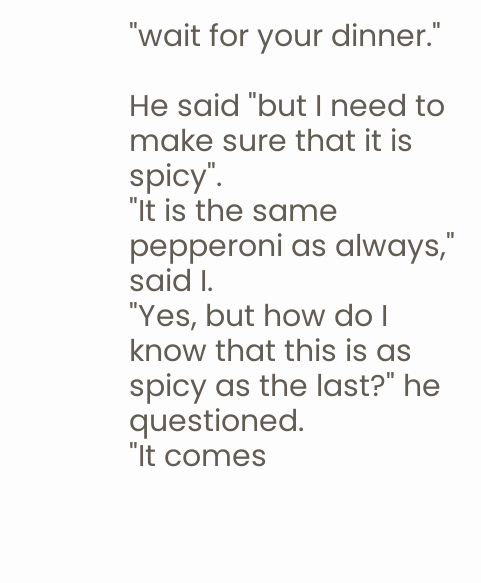"wait for your dinner."

He said "but I need to make sure that it is spicy".
"It is the same pepperoni as always," said I.
"Yes, but how do I know that this is as spicy as the last?" he questioned.
"It comes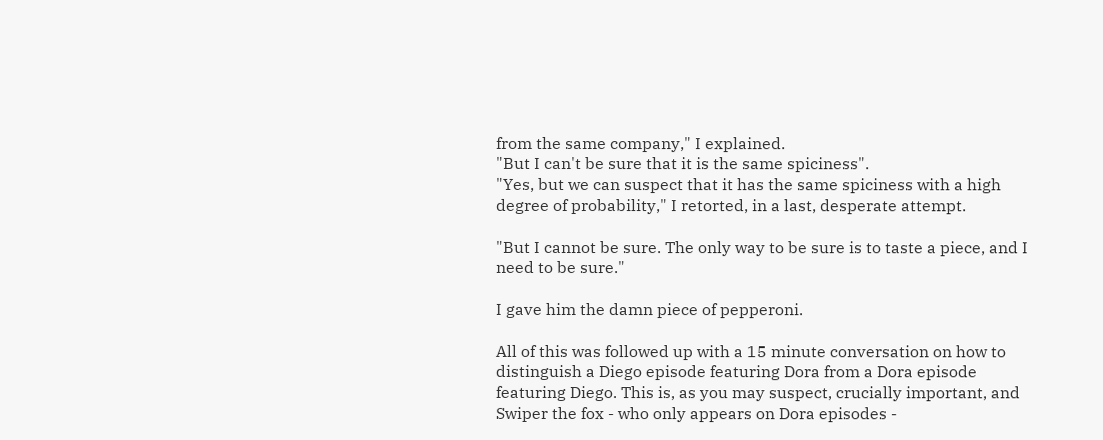from the same company," I explained.
"But I can't be sure that it is the same spiciness".
"Yes, but we can suspect that it has the same spiciness with a high degree of probability," I retorted, in a last, desperate attempt.

"But I cannot be sure. The only way to be sure is to taste a piece, and I need to be sure."

I gave him the damn piece of pepperoni.

All of this was followed up with a 15 minute conversation on how to distinguish a Diego episode featuring Dora from a Dora episode featuring Diego. This is, as you may suspect, crucially important, and Swiper the fox - who only appears on Dora episodes -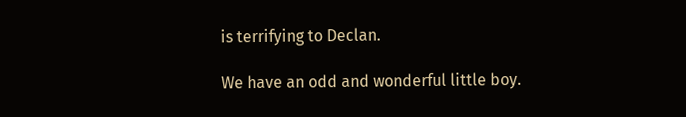is terrifying to Declan.

We have an odd and wonderful little boy.